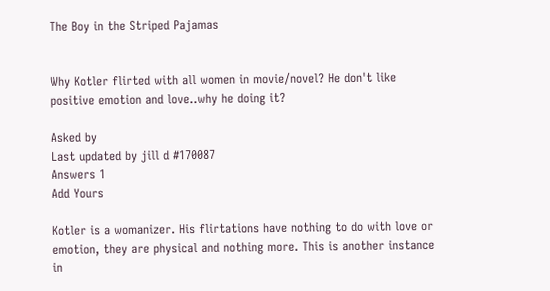The Boy in the Striped Pajamas


Why Kotler flirted with all women in movie/novel? He don't like positive emotion and love..why he doing it?

Asked by
Last updated by jill d #170087
Answers 1
Add Yours

Kotler is a womanizer. His flirtations have nothing to do with love or emotion, they are physical and nothing more. This is another instance in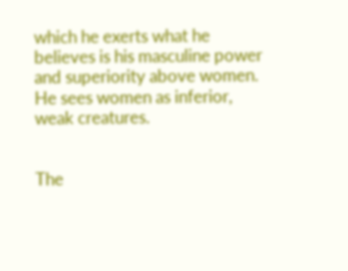which he exerts what he believes is his masculine power and superiority above women. He sees women as inferior, weak creatures.


The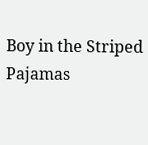Boy in the Striped Pajamas